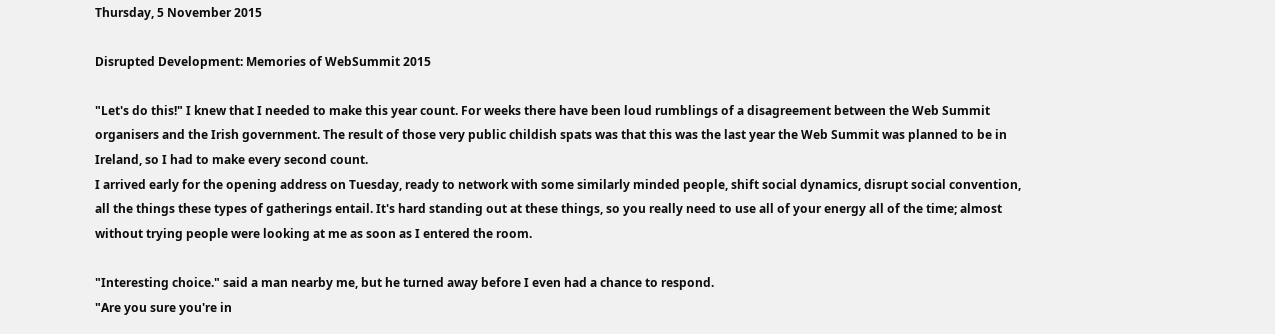Thursday, 5 November 2015

Disrupted Development: Memories of WebSummit 2015

"Let's do this!" I knew that I needed to make this year count. For weeks there have been loud rumblings of a disagreement between the Web Summit organisers and the Irish government. The result of those very public childish spats was that this was the last year the Web Summit was planned to be in Ireland, so I had to make every second count.
I arrived early for the opening address on Tuesday, ready to network with some similarly minded people, shift social dynamics, disrupt social convention, all the things these types of gatherings entail. It's hard standing out at these things, so you really need to use all of your energy all of the time; almost without trying people were looking at me as soon as I entered the room.

"Interesting choice." said a man nearby me, but he turned away before I even had a chance to respond.
"Are you sure you're in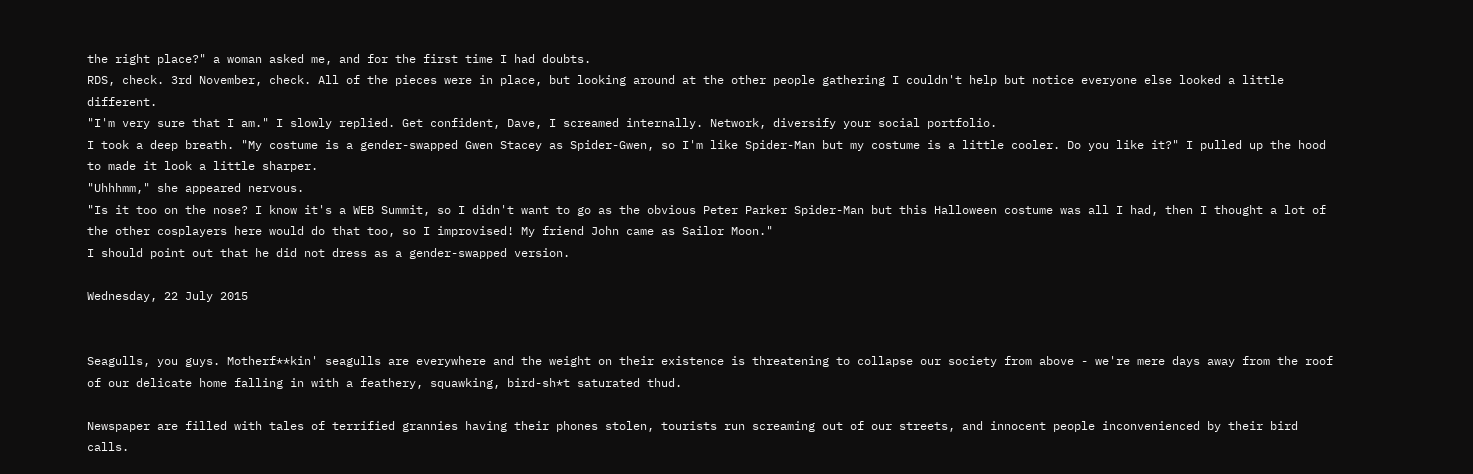the right place?" a woman asked me, and for the first time I had doubts.
RDS, check. 3rd November, check. All of the pieces were in place, but looking around at the other people gathering I couldn't help but notice everyone else looked a little different.
"I'm very sure that I am." I slowly replied. Get confident, Dave, I screamed internally. Network, diversify your social portfolio.
I took a deep breath. "My costume is a gender-swapped Gwen Stacey as Spider-Gwen, so I'm like Spider-Man but my costume is a little cooler. Do you like it?" I pulled up the hood to made it look a little sharper.
"Uhhhmm," she appeared nervous.
"Is it too on the nose? I know it's a WEB Summit, so I didn't want to go as the obvious Peter Parker Spider-Man but this Halloween costume was all I had, then I thought a lot of the other cosplayers here would do that too, so I improvised! My friend John came as Sailor Moon."
I should point out that he did not dress as a gender-swapped version.

Wednesday, 22 July 2015


Seagulls, you guys. Motherf**kin' seagulls are everywhere and the weight on their existence is threatening to collapse our society from above - we're mere days away from the roof of our delicate home falling in with a feathery, squawking, bird-sh*t saturated thud.

Newspaper are filled with tales of terrified grannies having their phones stolen, tourists run screaming out of our streets, and innocent people inconvenienced by their bird calls.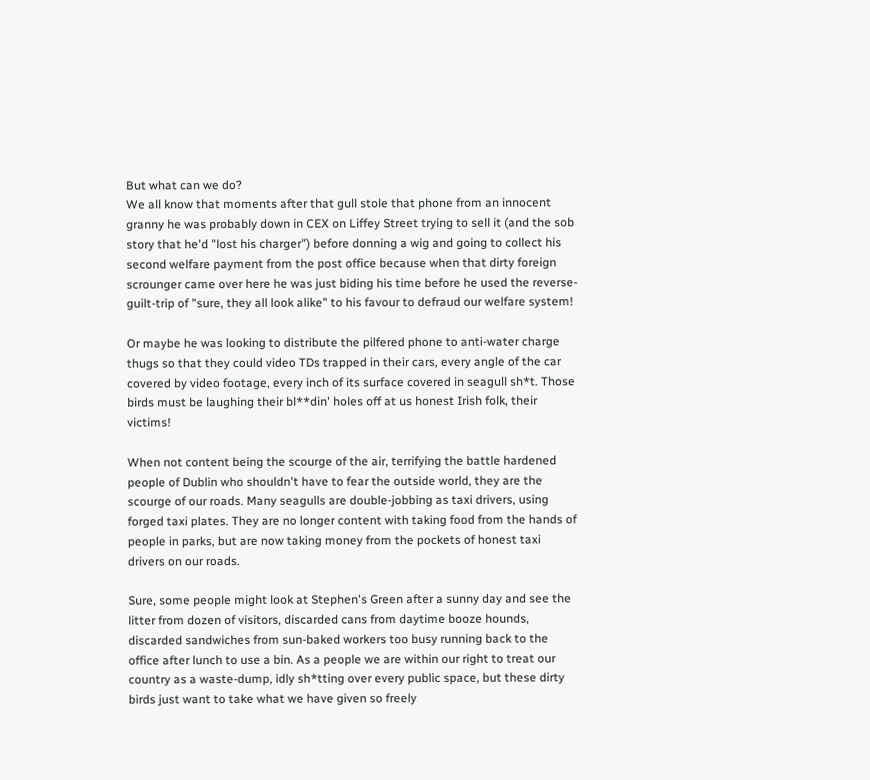But what can we do?
We all know that moments after that gull stole that phone from an innocent granny he was probably down in CEX on Liffey Street trying to sell it (and the sob story that he'd "lost his charger") before donning a wig and going to collect his second welfare payment from the post office because when that dirty foreign scrounger came over here he was just biding his time before he used the reverse-guilt-trip of "sure, they all look alike" to his favour to defraud our welfare system!

Or maybe he was looking to distribute the pilfered phone to anti-water charge thugs so that they could video TDs trapped in their cars, every angle of the car covered by video footage, every inch of its surface covered in seagull sh*t. Those birds must be laughing their bl**din' holes off at us honest Irish folk, their victims!

When not content being the scourge of the air, terrifying the battle hardened people of Dublin who shouldn't have to fear the outside world, they are the scourge of our roads. Many seagulls are double-jobbing as taxi drivers, using forged taxi plates. They are no longer content with taking food from the hands of people in parks, but are now taking money from the pockets of honest taxi drivers on our roads.

Sure, some people might look at Stephen's Green after a sunny day and see the litter from dozen of visitors, discarded cans from daytime booze hounds, discarded sandwiches from sun-baked workers too busy running back to the office after lunch to use a bin. As a people we are within our right to treat our country as a waste-dump, idly sh*tting over every public space, but these dirty birds just want to take what we have given so freely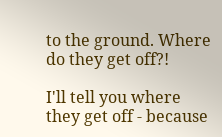to the ground. Where do they get off?!

I'll tell you where they get off - because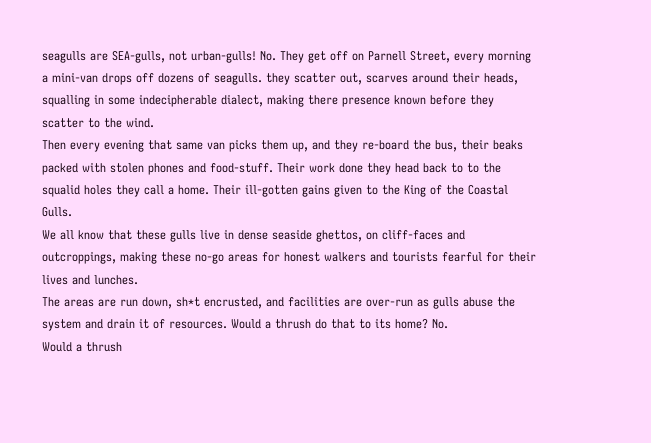seagulls are SEA-gulls, not urban-gulls! No. They get off on Parnell Street, every morning a mini-van drops off dozens of seagulls. they scatter out, scarves around their heads, squalling in some indecipherable dialect, making there presence known before they scatter to the wind.
Then every evening that same van picks them up, and they re-board the bus, their beaks packed with stolen phones and food-stuff. Their work done they head back to to the squalid holes they call a home. Their ill-gotten gains given to the King of the Coastal Gulls.
We all know that these gulls live in dense seaside ghettos, on cliff-faces and outcroppings, making these no-go areas for honest walkers and tourists fearful for their lives and lunches.
The areas are run down, sh*t encrusted, and facilities are over-run as gulls abuse the system and drain it of resources. Would a thrush do that to its home? No.
Would a thrush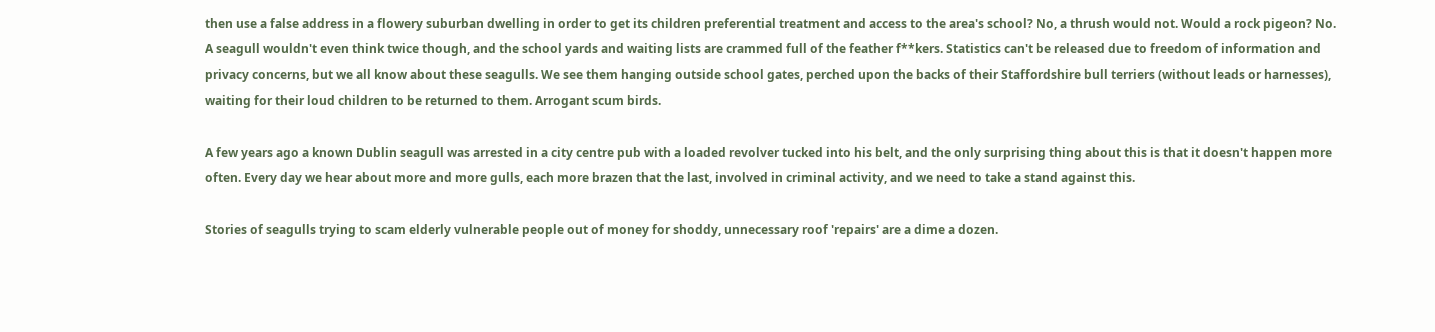then use a false address in a flowery suburban dwelling in order to get its children preferential treatment and access to the area's school? No, a thrush would not. Would a rock pigeon? No.
A seagull wouldn't even think twice though, and the school yards and waiting lists are crammed full of the feather f**kers. Statistics can't be released due to freedom of information and privacy concerns, but we all know about these seagulls. We see them hanging outside school gates, perched upon the backs of their Staffordshire bull terriers (without leads or harnesses), waiting for their loud children to be returned to them. Arrogant scum birds.

A few years ago a known Dublin seagull was arrested in a city centre pub with a loaded revolver tucked into his belt, and the only surprising thing about this is that it doesn't happen more often. Every day we hear about more and more gulls, each more brazen that the last, involved in criminal activity, and we need to take a stand against this.

Stories of seagulls trying to scam elderly vulnerable people out of money for shoddy, unnecessary roof 'repairs' are a dime a dozen.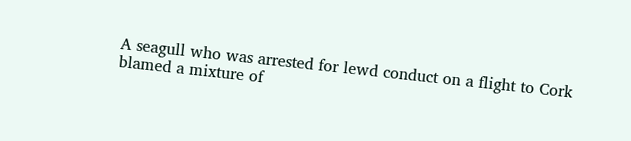A seagull who was arrested for lewd conduct on a flight to Cork blamed a mixture of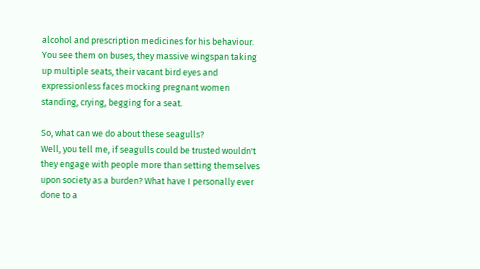alcohol and prescription medicines for his behaviour.
You see them on buses, they massive wingspan taking up multiple seats, their vacant bird eyes and expressionless faces mocking pregnant women standing, crying, begging for a seat.

So, what can we do about these seagulls?
Well, you tell me, if seagulls could be trusted wouldn't they engage with people more than setting themselves upon society as a burden? What have I personally ever done to a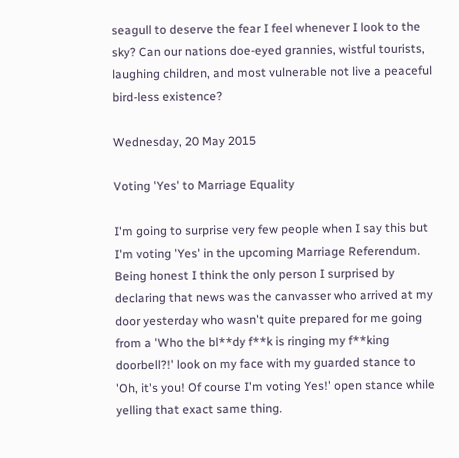seagull to deserve the fear I feel whenever I look to the sky? Can our nations doe-eyed grannies, wistful tourists, laughing children, and most vulnerable not live a peaceful bird-less existence?

Wednesday, 20 May 2015

Voting 'Yes' to Marriage Equality

I'm going to surprise very few people when I say this but I'm voting 'Yes' in the upcoming Marriage Referendum.
Being honest I think the only person I surprised by declaring that news was the canvasser who arrived at my door yesterday who wasn't quite prepared for me going from a 'Who the bl**dy f**k is ringing my f**king doorbell?!' look on my face with my guarded stance to 'Oh, it's you! Of course I'm voting Yes!' open stance while yelling that exact same thing.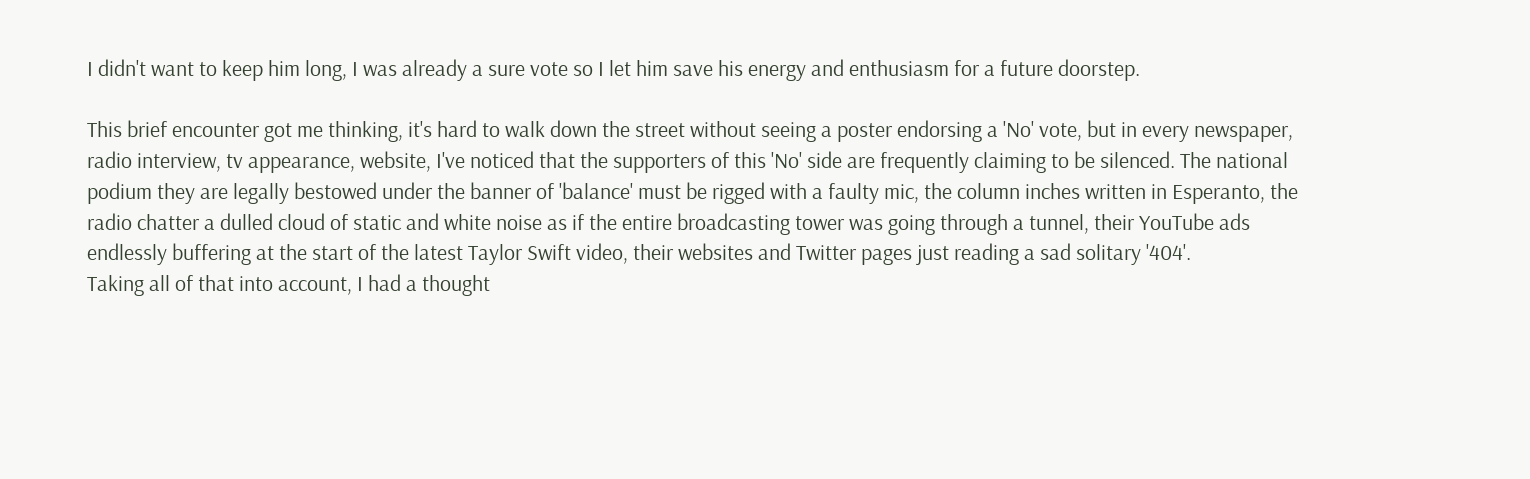I didn't want to keep him long, I was already a sure vote so I let him save his energy and enthusiasm for a future doorstep.

This brief encounter got me thinking, it's hard to walk down the street without seeing a poster endorsing a 'No' vote, but in every newspaper, radio interview, tv appearance, website, I've noticed that the supporters of this 'No' side are frequently claiming to be silenced. The national podium they are legally bestowed under the banner of 'balance' must be rigged with a faulty mic, the column inches written in Esperanto, the radio chatter a dulled cloud of static and white noise as if the entire broadcasting tower was going through a tunnel, their YouTube ads endlessly buffering at the start of the latest Taylor Swift video, their websites and Twitter pages just reading a sad solitary '404'.
Taking all of that into account, I had a thought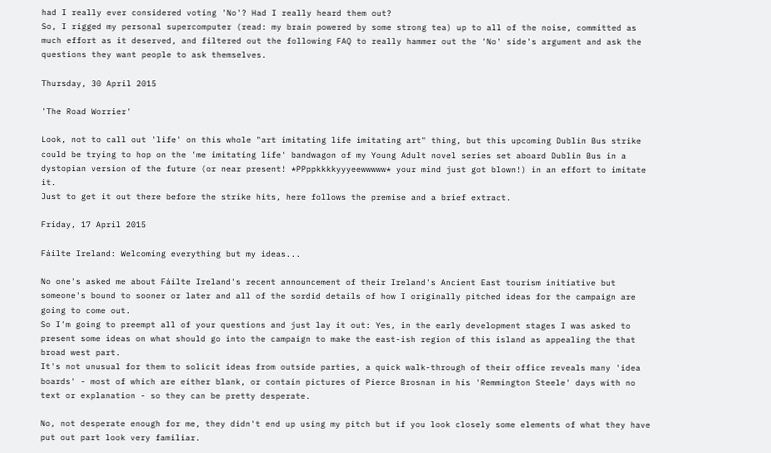had I really ever considered voting 'No'? Had I really heard them out?
So, I rigged my personal supercomputer (read: my brain powered by some strong tea) up to all of the noise, committed as much effort as it deserved, and filtered out the following FAQ to really hammer out the 'No' side's argument and ask the questions they want people to ask themselves.

Thursday, 30 April 2015

'The Road Worrier'

Look, not to call out 'life' on this whole "art imitating life imitating art" thing, but this upcoming Dublin Bus strike could be trying to hop on the 'me imitating life' bandwagon of my Young Adult novel series set aboard Dublin Bus in a dystopian version of the future (or near present! *PPppkkkkyyyeewwwww* your mind just got blown!) in an effort to imitate it.
Just to get it out there before the strike hits, here follows the premise and a brief extract.

Friday, 17 April 2015

Fáilte Ireland: Welcoming everything but my ideas...

No one's asked me about Fáilte Ireland's recent announcement of their Ireland's Ancient East tourism initiative but someone's bound to sooner or later and all of the sordid details of how I originally pitched ideas for the campaign are going to come out.
So I'm going to preempt all of your questions and just lay it out: Yes, in the early development stages I was asked to present some ideas on what should go into the campaign to make the east-ish region of this island as appealing the that broad west part.
It's not unusual for them to solicit ideas from outside parties, a quick walk-through of their office reveals many 'idea boards' - most of which are either blank, or contain pictures of Pierce Brosnan in his 'Remmington Steele' days with no text or explanation - so they can be pretty desperate.

No, not desperate enough for me, they didn't end up using my pitch but if you look closely some elements of what they have put out part look very familiar.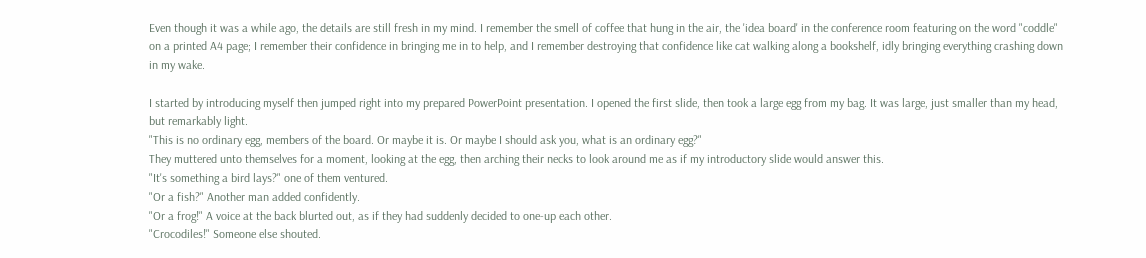Even though it was a while ago, the details are still fresh in my mind. I remember the smell of coffee that hung in the air, the 'idea board' in the conference room featuring on the word "coddle" on a printed A4 page; I remember their confidence in bringing me in to help, and I remember destroying that confidence like cat walking along a bookshelf, idly bringing everything crashing down in my wake.

I started by introducing myself then jumped right into my prepared PowerPoint presentation. I opened the first slide, then took a large egg from my bag. It was large, just smaller than my head, but remarkably light.
"This is no ordinary egg, members of the board. Or maybe it is. Or maybe I should ask you, what is an ordinary egg?"
They muttered unto themselves for a moment, looking at the egg, then arching their necks to look around me as if my introductory slide would answer this.
"It's something a bird lays?" one of them ventured.
"Or a fish?" Another man added confidently.
"Or a frog!" A voice at the back blurted out, as if they had suddenly decided to one-up each other.
"Crocodiles!" Someone else shouted.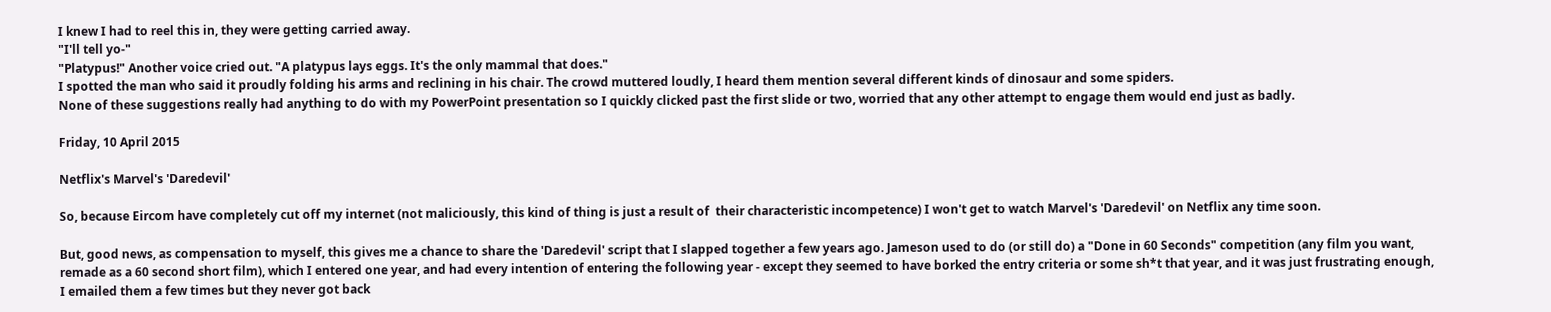I knew I had to reel this in, they were getting carried away.
"I'll tell yo-"
"Platypus!" Another voice cried out. "A platypus lays eggs. It's the only mammal that does."
I spotted the man who said it proudly folding his arms and reclining in his chair. The crowd muttered loudly, I heard them mention several different kinds of dinosaur and some spiders.
None of these suggestions really had anything to do with my PowerPoint presentation so I quickly clicked past the first slide or two, worried that any other attempt to engage them would end just as badly.

Friday, 10 April 2015

Netflix's Marvel's 'Daredevil'

So, because Eircom have completely cut off my internet (not maliciously, this kind of thing is just a result of  their characteristic incompetence) I won't get to watch Marvel's 'Daredevil' on Netflix any time soon.

But, good news, as compensation to myself, this gives me a chance to share the 'Daredevil' script that I slapped together a few years ago. Jameson used to do (or still do) a "Done in 60 Seconds" competition (any film you want, remade as a 60 second short film), which I entered one year, and had every intention of entering the following year - except they seemed to have borked the entry criteria or some sh*t that year, and it was just frustrating enough, I emailed them a few times but they never got back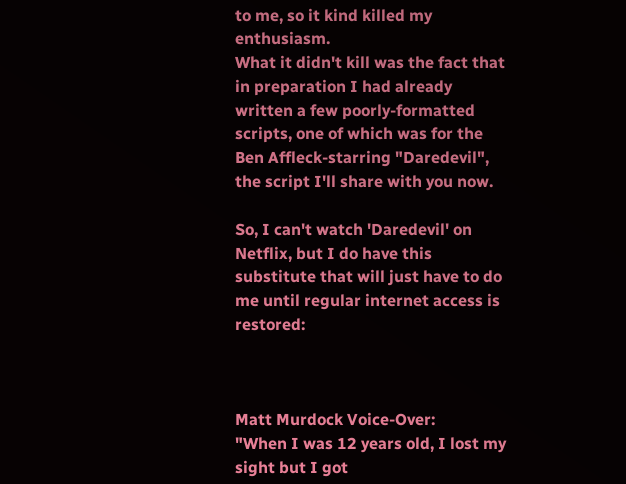to me, so it kind killed my enthusiasm.
What it didn't kill was the fact that in preparation I had already written a few poorly-formatted scripts, one of which was for the Ben Affleck-starring "Daredevil", the script I'll share with you now.

So, I can't watch 'Daredevil' on Netflix, but I do have this substitute that will just have to do me until regular internet access is restored:



Matt Murdock Voice-Over:
"When I was 12 years old, I lost my sight but I got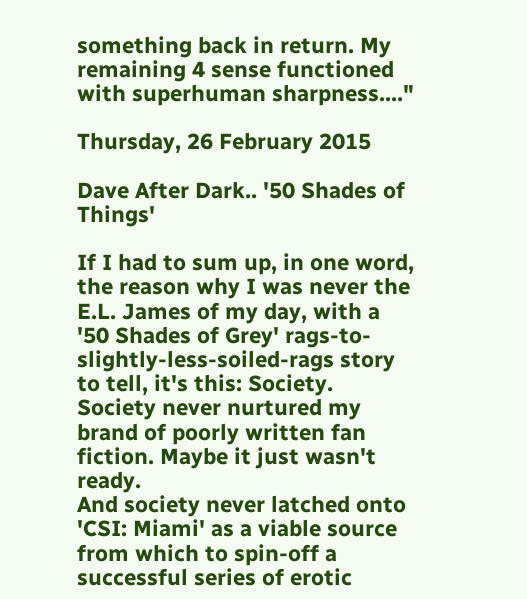something back in return. My remaining 4 sense functioned with superhuman sharpness...."

Thursday, 26 February 2015

Dave After Dark.. '50 Shades of Things'

If I had to sum up, in one word, the reason why I was never the E.L. James of my day, with a '50 Shades of Grey' rags-to-slightly-less-soiled-rags story to tell, it's this: Society.
Society never nurtured my brand of poorly written fan fiction. Maybe it just wasn't ready.
And society never latched onto 'CSI: Miami' as a viable source from which to spin-off a successful series of erotic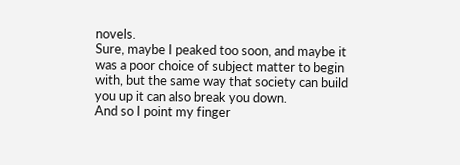novels.
Sure, maybe I peaked too soon, and maybe it was a poor choice of subject matter to begin with, but the same way that society can build you up it can also break you down.
And so I point my finger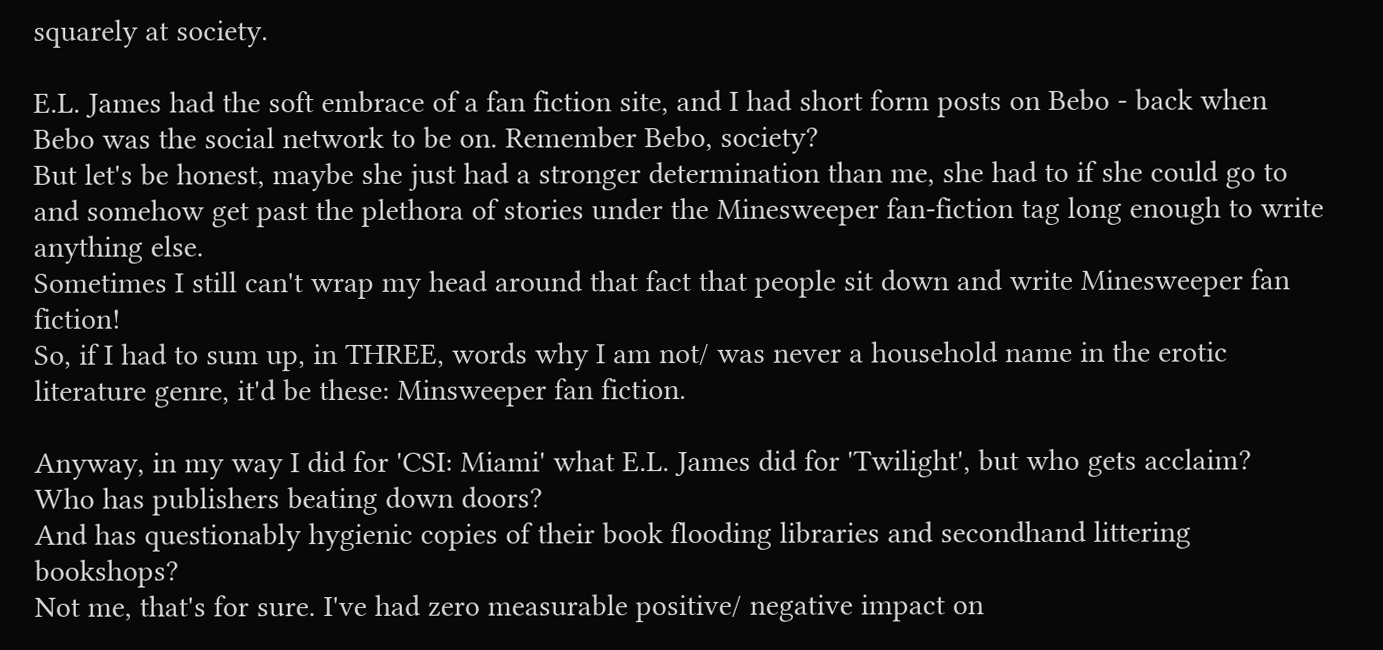squarely at society.

E.L. James had the soft embrace of a fan fiction site, and I had short form posts on Bebo - back when Bebo was the social network to be on. Remember Bebo, society?
But let's be honest, maybe she just had a stronger determination than me, she had to if she could go to and somehow get past the plethora of stories under the Minesweeper fan-fiction tag long enough to write anything else.
Sometimes I still can't wrap my head around that fact that people sit down and write Minesweeper fan fiction!
So, if I had to sum up, in THREE, words why I am not/ was never a household name in the erotic literature genre, it'd be these: Minsweeper fan fiction.

Anyway, in my way I did for 'CSI: Miami' what E.L. James did for 'Twilight', but who gets acclaim?
Who has publishers beating down doors?
And has questionably hygienic copies of their book flooding libraries and secondhand littering bookshops?
Not me, that's for sure. I've had zero measurable positive/ negative impact on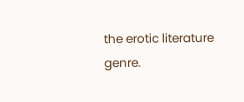the erotic literature genre.